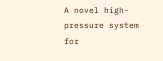A novel high-pressure system for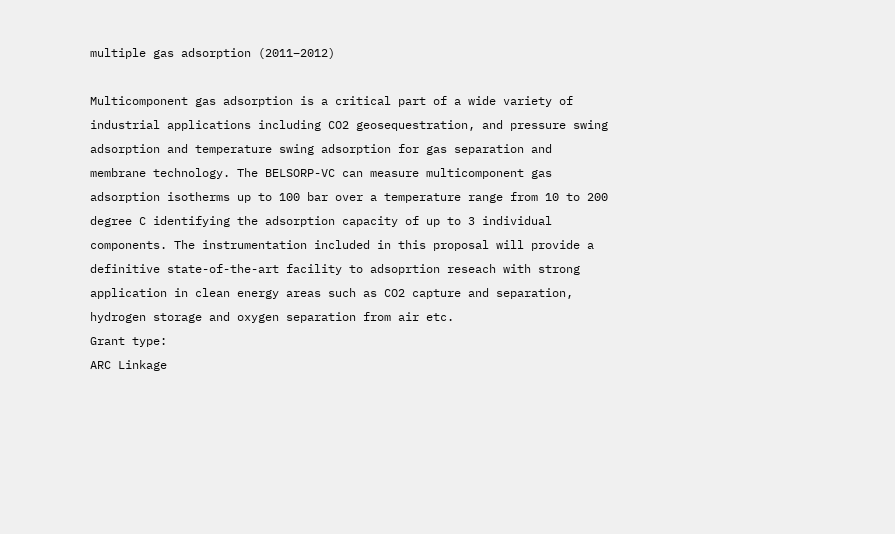multiple gas adsorption (2011–2012)

Multicomponent gas adsorption is a critical part of a wide variety of industrial applications including CO2 geosequestration, and pressure swing adsorption and temperature swing adsorption for gas separation and membrane technology. The BELSORP-VC can measure multicomponent gas adsorption isotherms up to 100 bar over a temperature range from 10 to 200 degree C identifying the adsorption capacity of up to 3 individual components. The instrumentation included in this proposal will provide a definitive state-of-the-art facility to adsoprtion reseach with strong application in clean energy areas such as CO2 capture and separation, hydrogen storage and oxygen separation from air etc.
Grant type:
ARC Linkage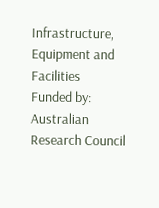Infrastructure, Equipment and Facilities
Funded by:
Australian Research Council